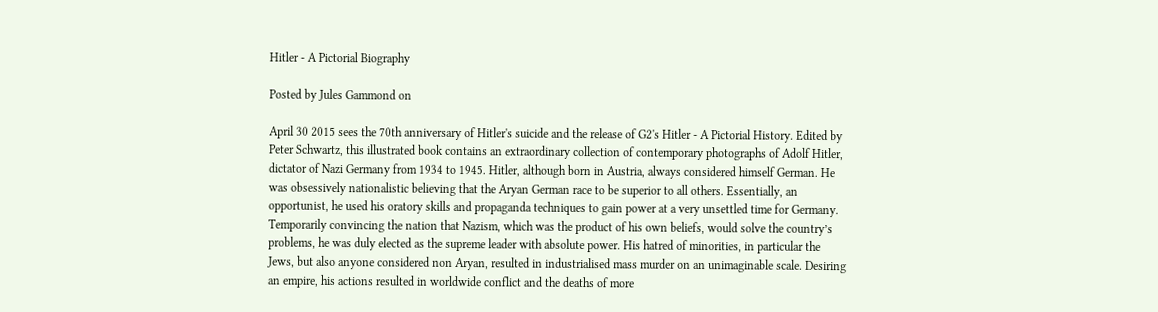Hitler - A Pictorial Biography

Posted by Jules Gammond on

April 30 2015 sees the 70th anniversary of Hitler's suicide and the release of G2's Hitler - A Pictorial History. Edited by Peter Schwartz, this illustrated book contains an extraordinary collection of contemporary photographs of Adolf Hitler, dictator of Nazi Germany from 1934 to 1945. Hitler, although born in Austria, always considered himself German. He was obsessively nationalistic believing that the Aryan German race to be superior to all others. Essentially, an opportunist, he used his oratory skills and propaganda techniques to gain power at a very unsettled time for Germany. Temporarily convincing the nation that Nazism, which was the product of his own beliefs, would solve the country’s problems, he was duly elected as the supreme leader with absolute power. His hatred of minorities, in particular the Jews, but also anyone considered non Aryan, resulted in industrialised mass murder on an unimaginable scale. Desiring an empire, his actions resulted in worldwide conflict and the deaths of more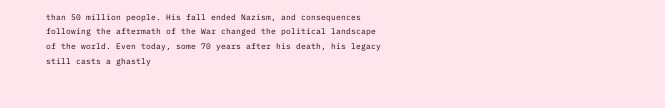than 50 million people. His fall ended Nazism, and consequences following the aftermath of the War changed the political landscape of the world. Even today, some 70 years after his death, his legacy still casts a ghastly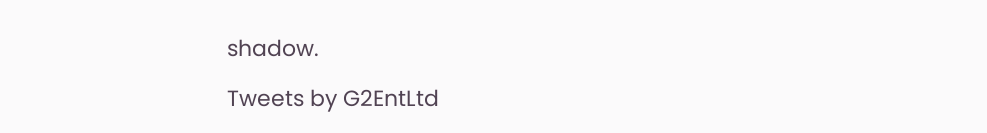shadow.

Tweets by G2EntLtd